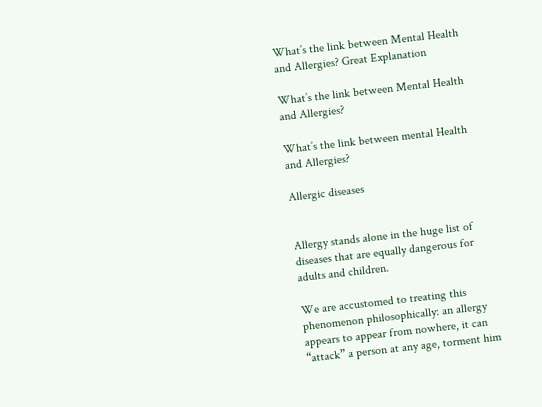What’s the link between Mental Health and Allergies? Great Explanation

What’s the link between Mental Health and Allergies?

What’s the link between mental Health and Allergies?

Allergic diseases


Allergy stands alone in the huge list of diseases that are equally dangerous for adults and children.

We are accustomed to treating this phenomenon philosophically: an allergy appears to appear from nowhere, it can “attack” a person at any age, torment him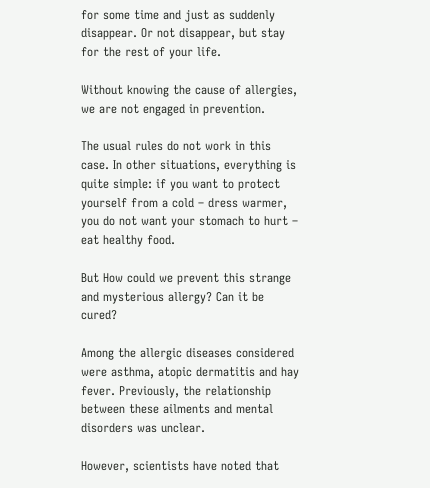for some time and just as suddenly disappear. Or not disappear, but stay for the rest of your life.

Without knowing the cause of allergies, we are not engaged in prevention.

The usual rules do not work in this case. In other situations, everything is quite simple: if you want to protect yourself from a cold – dress warmer, you do not want your stomach to hurt – eat healthy food.

But How could we prevent this strange and mysterious allergy? Can it be cured?

Among the allergic diseases considered were asthma, atopic dermatitis and hay fever. Previously, the relationship between these ailments and mental disorders was unclear.

However, scientists have noted that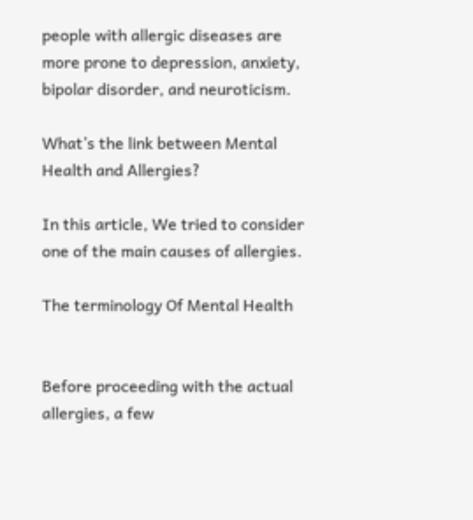people with allergic diseases are more prone to depression, anxiety, bipolar disorder, and neuroticism.

What’s the link between Mental Health and Allergies?

In this article, We tried to consider one of the main causes of allergies.

The terminology Of Mental Health


Before proceeding with the actual allergies, a few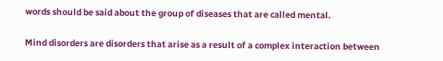words should be said about the group of diseases that are called mental.

Mind disorders are disorders that arise as a result of a complex interaction between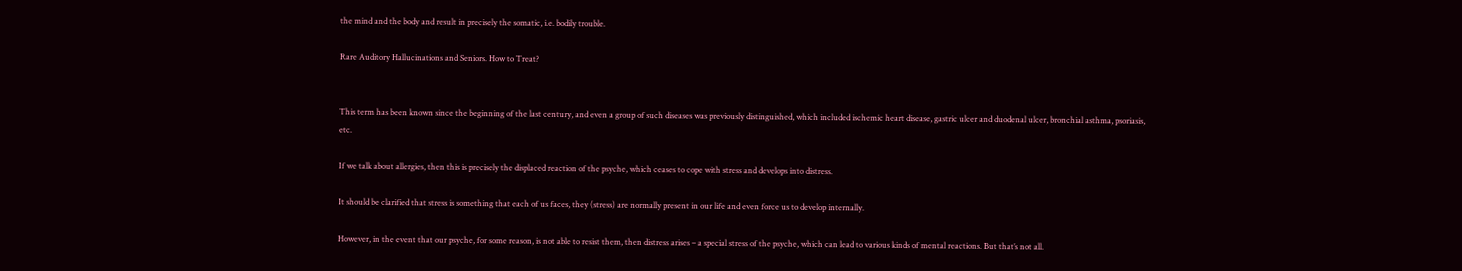the mind and the body and result in precisely the somatic, i.e. bodily trouble.

Rare Auditory Hallucinations and Seniors. How to Treat?


This term has been known since the beginning of the last century, and even a group of such diseases was previously distinguished, which included ischemic heart disease, gastric ulcer and duodenal ulcer, bronchial asthma, psoriasis, etc.

If we talk about allergies, then this is precisely the displaced reaction of the psyche, which ceases to cope with stress and develops into distress.

It should be clarified that stress is something that each of us faces, they (stress) are normally present in our life and even force us to develop internally.

However, in the event that our psyche, for some reason, is not able to resist them, then distress arises – a special stress of the psyche, which can lead to various kinds of mental reactions. But that’s not all.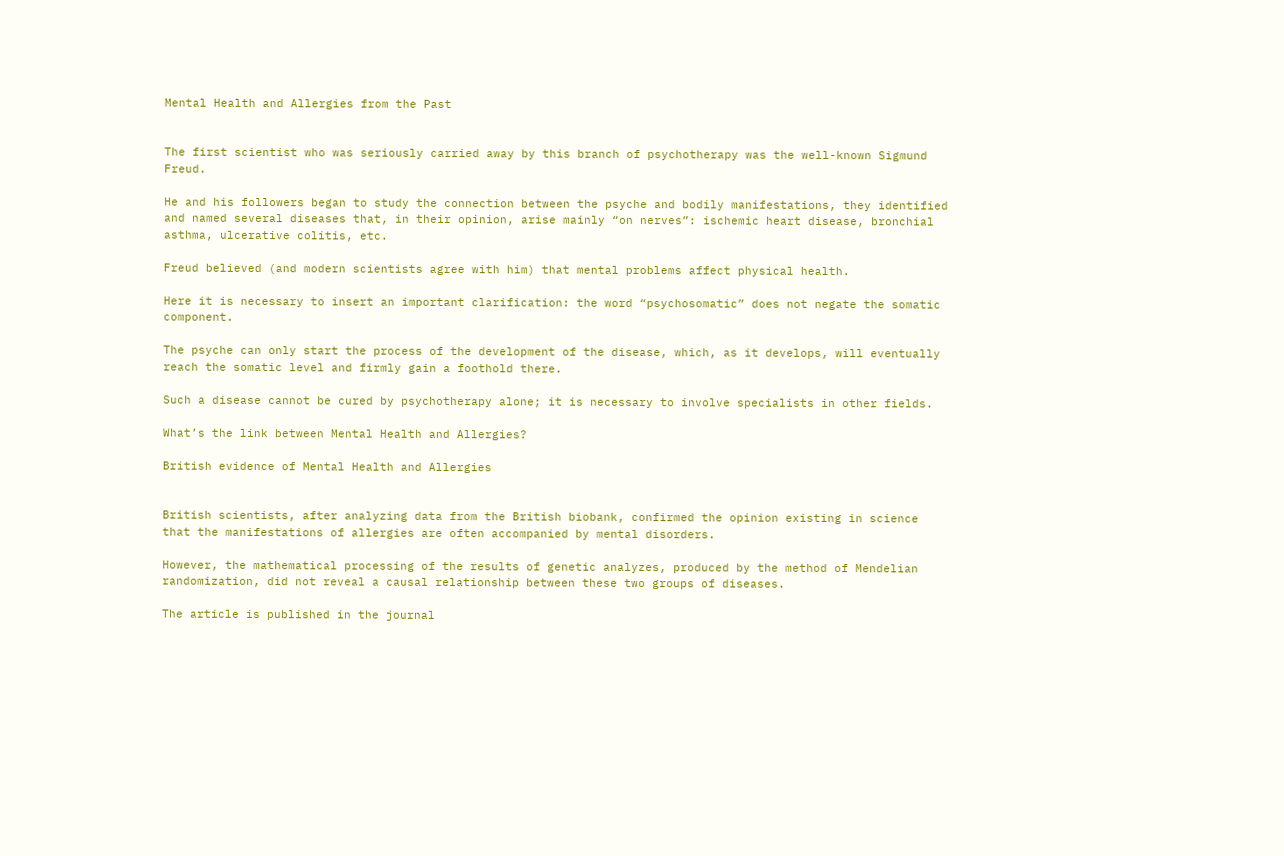Mental Health and Allergies from the Past


The first scientist who was seriously carried away by this branch of psychotherapy was the well-known Sigmund Freud.

He and his followers began to study the connection between the psyche and bodily manifestations, they identified and named several diseases that, in their opinion, arise mainly “on nerves”: ischemic heart disease, bronchial asthma, ulcerative colitis, etc.

Freud believed (and modern scientists agree with him) that mental problems affect physical health.

Here it is necessary to insert an important clarification: the word “psychosomatic” does not negate the somatic component.

The psyche can only start the process of the development of the disease, which, as it develops, will eventually reach the somatic level and firmly gain a foothold there.

Such a disease cannot be cured by psychotherapy alone; it is necessary to involve specialists in other fields.

What’s the link between Mental Health and Allergies?

British evidence of Mental Health and Allergies


British scientists, after analyzing data from the British biobank, confirmed the opinion existing in science that the manifestations of allergies are often accompanied by mental disorders.

However, the mathematical processing of the results of genetic analyzes, produced by the method of Mendelian randomization, did not reveal a causal relationship between these two groups of diseases.

The article is published in the journal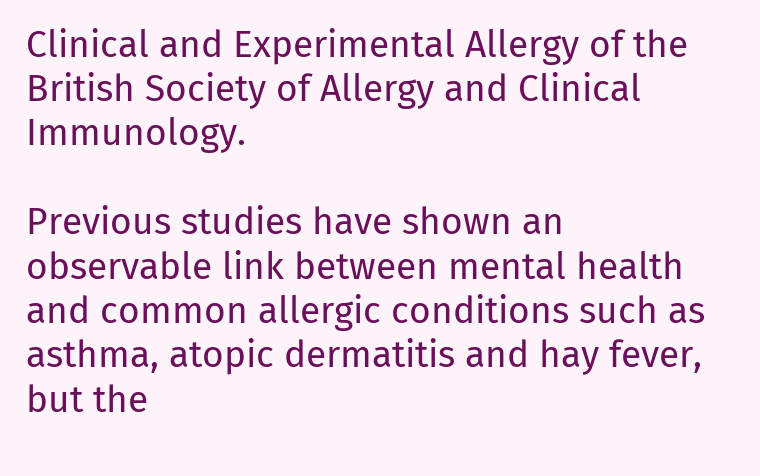Clinical and Experimental Allergy of the British Society of Allergy and Clinical Immunology.

Previous studies have shown an observable link between mental health and common allergic conditions such as asthma, atopic dermatitis and hay fever, but the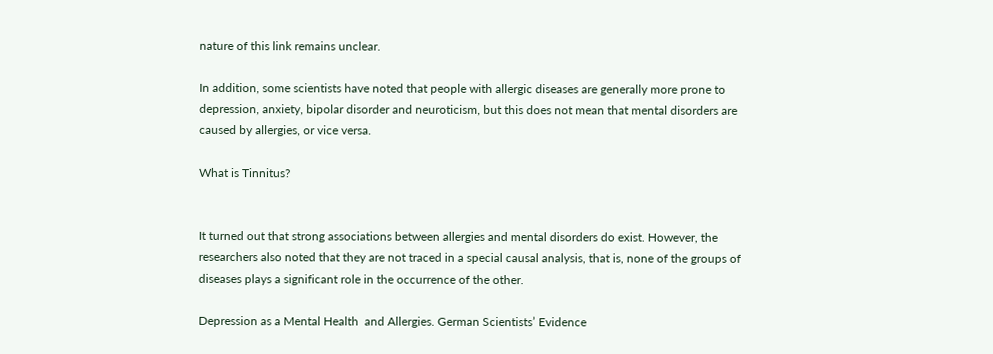nature of this link remains unclear.

In addition, some scientists have noted that people with allergic diseases are generally more prone to depression, anxiety, bipolar disorder and neuroticism, but this does not mean that mental disorders are caused by allergies, or vice versa.

What is Tinnitus?


It turned out that strong associations between allergies and mental disorders do exist. However, the researchers also noted that they are not traced in a special causal analysis, that is, none of the groups of diseases plays a significant role in the occurrence of the other.

Depression as a Mental Health  and Allergies. German Scientists’ Evidence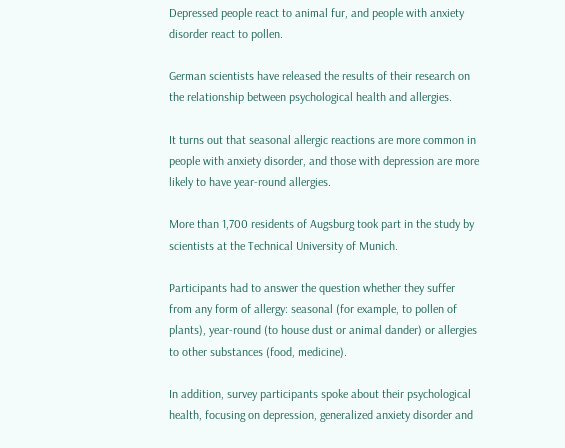Depressed people react to animal fur, and people with anxiety disorder react to pollen.

German scientists have released the results of their research on the relationship between psychological health and allergies.

It turns out that seasonal allergic reactions are more common in people with anxiety disorder, and those with depression are more likely to have year-round allergies.

More than 1,700 residents of Augsburg took part in the study by scientists at the Technical University of Munich.

Participants had to answer the question whether they suffer from any form of allergy: seasonal (for example, to pollen of plants), year-round (to house dust or animal dander) or allergies to other substances (food, medicine).

In addition, survey participants spoke about their psychological health, focusing on depression, generalized anxiety disorder and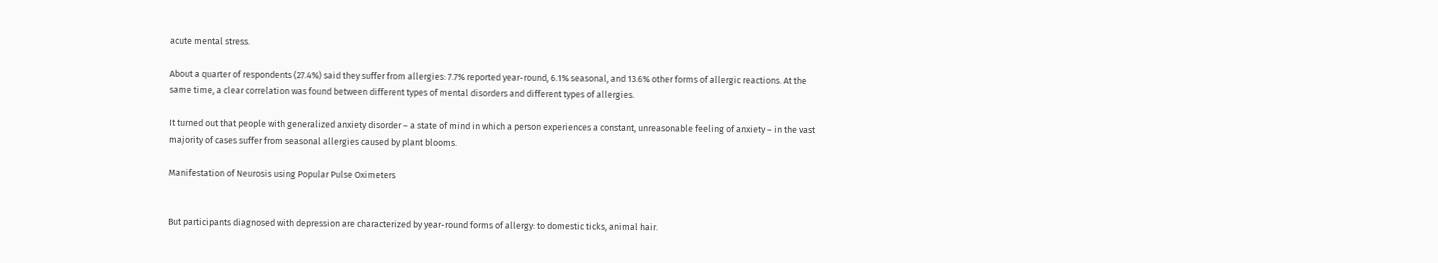acute mental stress.

About a quarter of respondents (27.4%) said they suffer from allergies: 7.7% reported year-round, 6.1% seasonal, and 13.6% other forms of allergic reactions. At the same time, a clear correlation was found between different types of mental disorders and different types of allergies.

It turned out that people with generalized anxiety disorder – a state of mind in which a person experiences a constant, unreasonable feeling of anxiety – in the vast majority of cases suffer from seasonal allergies caused by plant blooms.

Manifestation of Neurosis using Popular Pulse Oximeters


But participants diagnosed with depression are characterized by year-round forms of allergy: to domestic ticks, animal hair.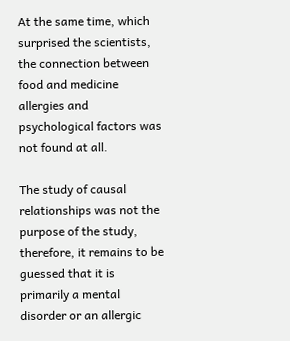At the same time, which surprised the scientists, the connection between food and medicine allergies and psychological factors was not found at all.

The study of causal relationships was not the purpose of the study, therefore, it remains to be guessed that it is primarily a mental disorder or an allergic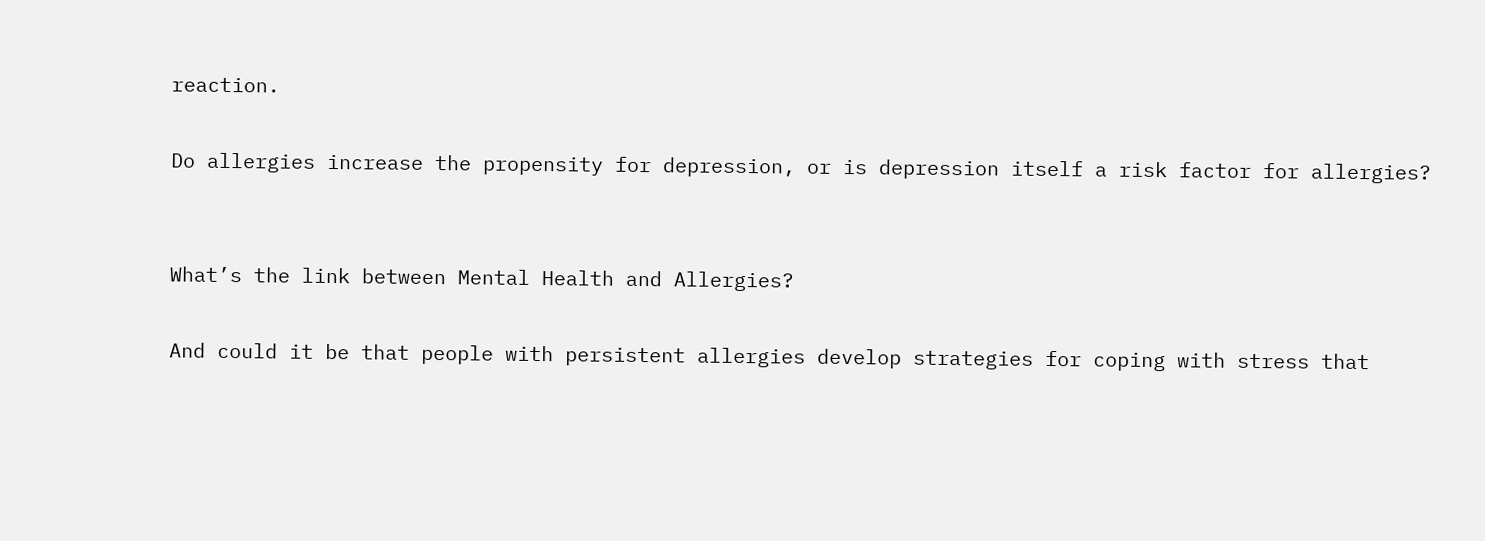reaction.

Do allergies increase the propensity for depression, or is depression itself a risk factor for allergies?


What’s the link between Mental Health and Allergies?

And could it be that people with persistent allergies develop strategies for coping with stress that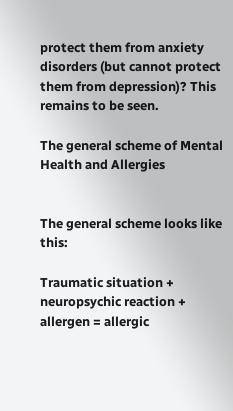protect them from anxiety disorders (but cannot protect them from depression)? This remains to be seen.

The general scheme of Mental Health and Allergies


The general scheme looks like this:

Traumatic situation + neuropsychic reaction + allergen = allergic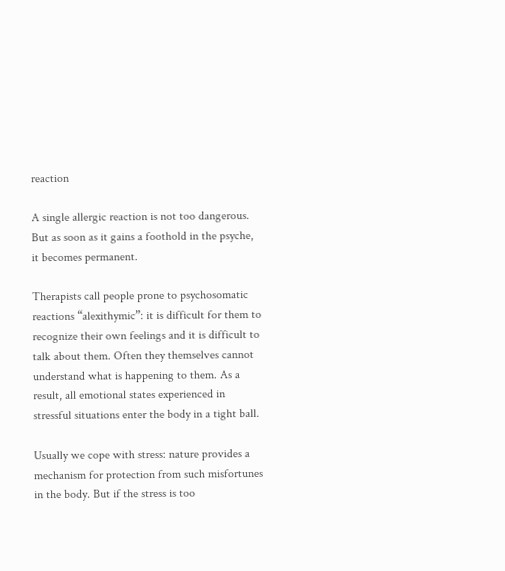reaction

A single allergic reaction is not too dangerous. But as soon as it gains a foothold in the psyche, it becomes permanent.

Therapists call people prone to psychosomatic reactions “alexithymic”: it is difficult for them to recognize their own feelings and it is difficult to talk about them. Often they themselves cannot understand what is happening to them. As a result, all emotional states experienced in stressful situations enter the body in a tight ball.

Usually we cope with stress: nature provides a mechanism for protection from such misfortunes in the body. But if the stress is too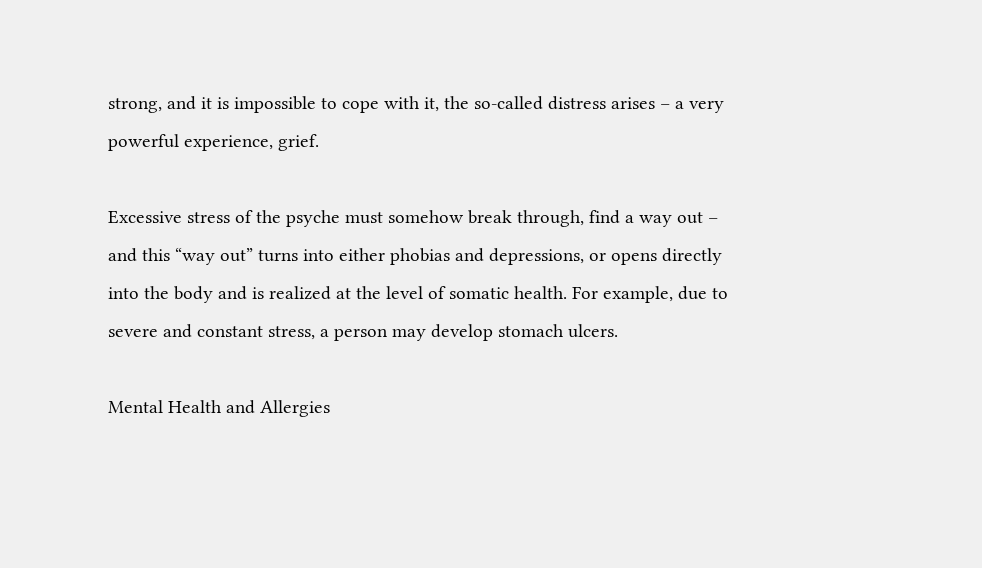strong, and it is impossible to cope with it, the so-called distress arises – a very powerful experience, grief.

Excessive stress of the psyche must somehow break through, find a way out – and this “way out” turns into either phobias and depressions, or opens directly into the body and is realized at the level of somatic health. For example, due to severe and constant stress, a person may develop stomach ulcers.

Mental Health and Allergies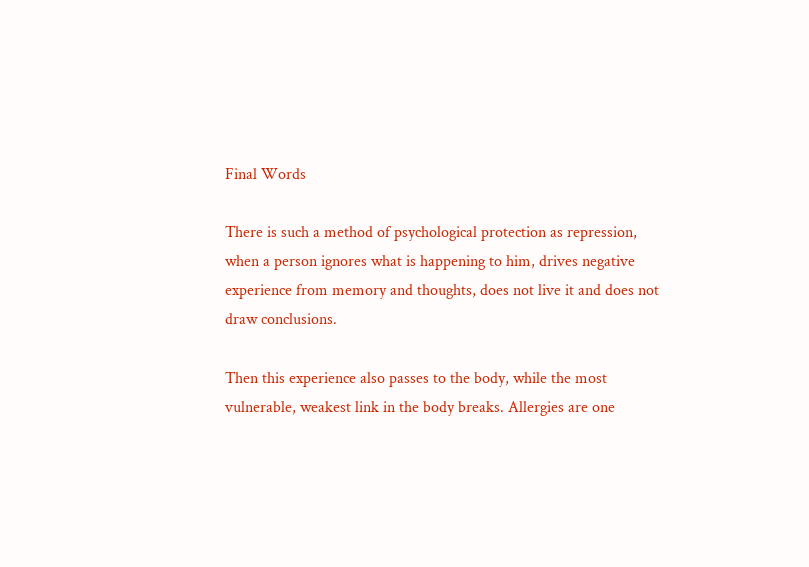Final Words

There is such a method of psychological protection as repression, when a person ignores what is happening to him, drives negative experience from memory and thoughts, does not live it and does not draw conclusions.

Then this experience also passes to the body, while the most vulnerable, weakest link in the body breaks. Allergies are one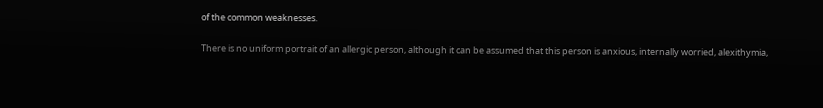of the common weaknesses.

There is no uniform portrait of an allergic person, although it can be assumed that this person is anxious, internally worried, alexithymia,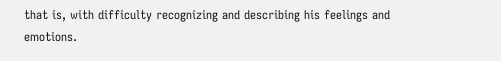that is, with difficulty recognizing and describing his feelings and emotions.